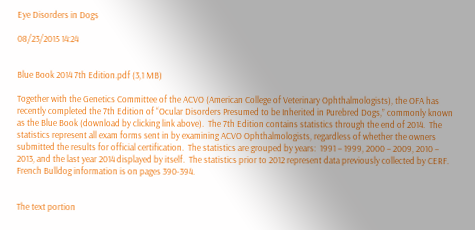Eye Disorders in Dogs

08/23/2015 14:24


Blue Book 2014 7th Edition.pdf (3,1 MB)

Together with the Genetics Committee of the ACVO (American College of Veterinary Ophthalmologists), the OFA has recently completed the 7th Edition of “Ocular Disorders Presumed to be Inherited in Purebred Dogs,” commonly known as the Blue Book (download by clicking link above).  The 7th Edition contains statistics through the end of 2014.  The statistics represent all exam forms sent in by examining ACVO Ophthalmologists, regardless of whether the owners submitted the results for official certification.  The statistics are grouped by years:  1991 – 1999, 2000 – 2009, 2010 – 2013, and the last year 2014 displayed by itself.  The statistics prior to 2012 represent data previously collected by CERF.  French Bulldog information is on pages 390-394.


The text portion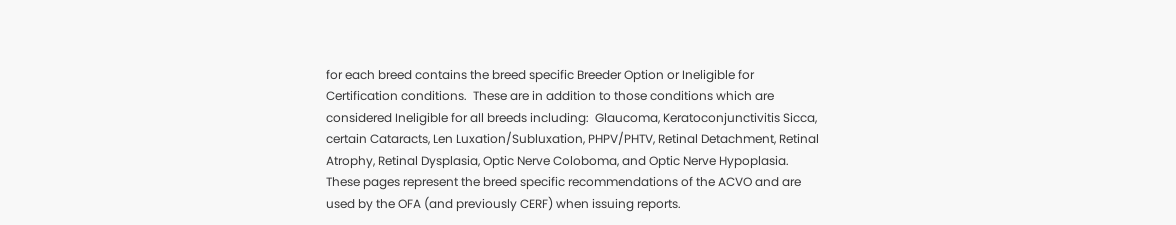for each breed contains the breed specific Breeder Option or Ineligible for Certification conditions.  These are in addition to those conditions which are considered Ineligible for all breeds including:  Glaucoma, Keratoconjunctivitis Sicca, certain Cataracts, Len Luxation/Subluxation, PHPV/PHTV, Retinal Detachment, Retinal Atrophy, Retinal Dysplasia, Optic Nerve Coloboma, and Optic Nerve Hypoplasia.  These pages represent the breed specific recommendations of the ACVO and are used by the OFA (and previously CERF) when issuing reports.